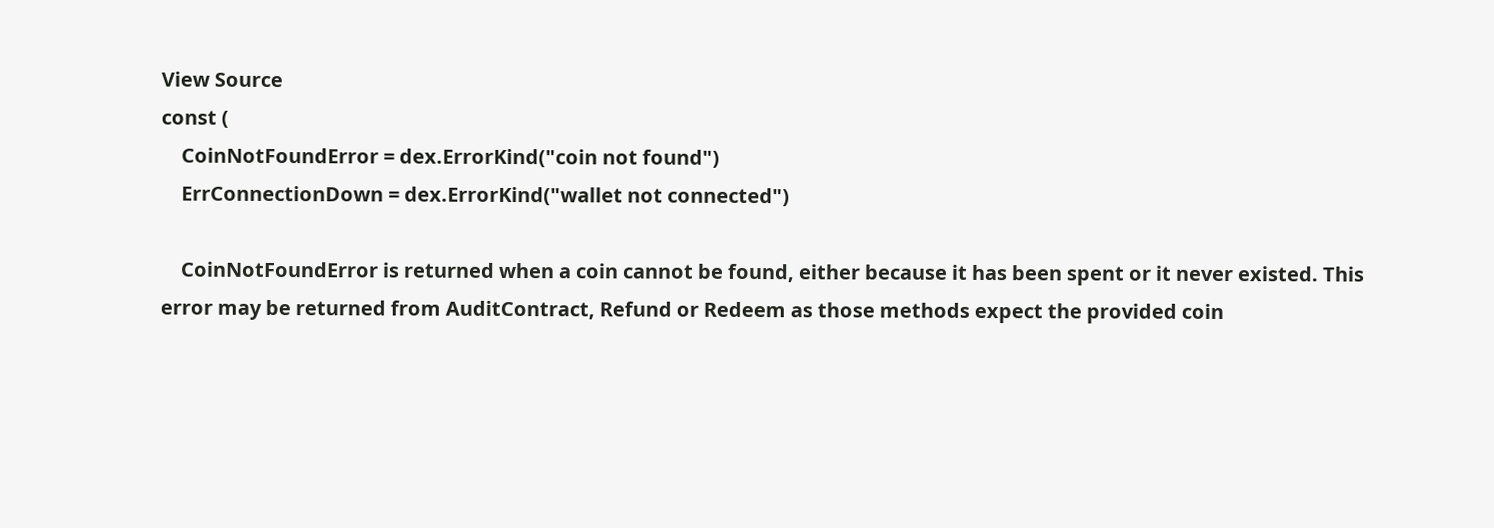View Source
const (
    CoinNotFoundError = dex.ErrorKind("coin not found")
    ErrConnectionDown = dex.ErrorKind("wallet not connected")

    CoinNotFoundError is returned when a coin cannot be found, either because it has been spent or it never existed. This error may be returned from AuditContract, Refund or Redeem as those methods expect the provided coin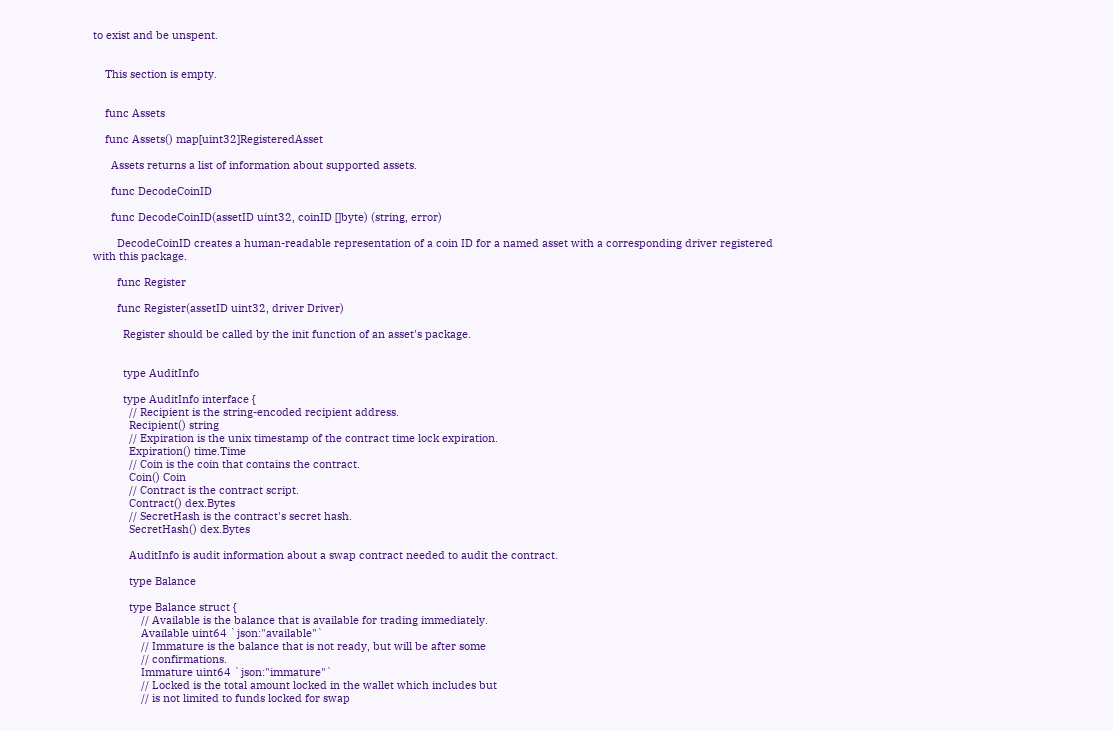to exist and be unspent.


    This section is empty.


    func Assets

    func Assets() map[uint32]RegisteredAsset

      Assets returns a list of information about supported assets.

      func DecodeCoinID

      func DecodeCoinID(assetID uint32, coinID []byte) (string, error)

        DecodeCoinID creates a human-readable representation of a coin ID for a named asset with a corresponding driver registered with this package.

        func Register

        func Register(assetID uint32, driver Driver)

          Register should be called by the init function of an asset's package.


          type AuditInfo

          type AuditInfo interface {
            // Recipient is the string-encoded recipient address.
            Recipient() string
            // Expiration is the unix timestamp of the contract time lock expiration.
            Expiration() time.Time
            // Coin is the coin that contains the contract.
            Coin() Coin
            // Contract is the contract script.
            Contract() dex.Bytes
            // SecretHash is the contract's secret hash.
            SecretHash() dex.Bytes

            AuditInfo is audit information about a swap contract needed to audit the contract.

            type Balance

            type Balance struct {
                // Available is the balance that is available for trading immediately.
                Available uint64 `json:"available"`
                // Immature is the balance that is not ready, but will be after some
                // confirmations.
                Immature uint64 `json:"immature"`
                // Locked is the total amount locked in the wallet which includes but
                // is not limited to funds locked for swap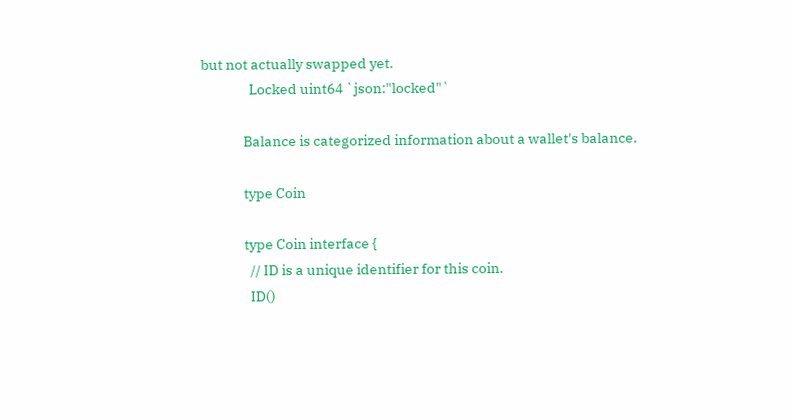but not actually swapped yet.
                Locked uint64 `json:"locked"`

              Balance is categorized information about a wallet's balance.

              type Coin

              type Coin interface {
                // ID is a unique identifier for this coin.
                ID()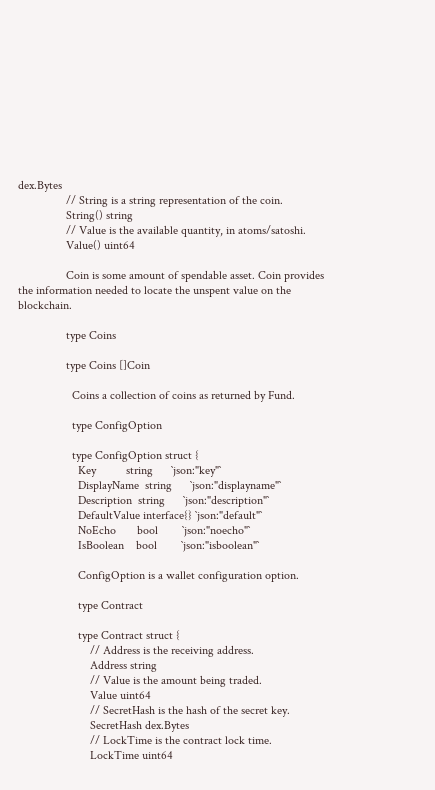dex.Bytes
                // String is a string representation of the coin.
                String() string
                // Value is the available quantity, in atoms/satoshi.
                Value() uint64

                Coin is some amount of spendable asset. Coin provides the information needed to locate the unspent value on the blockchain.

                type Coins

                type Coins []Coin

                  Coins a collection of coins as returned by Fund.

                  type ConfigOption

                  type ConfigOption struct {
                    Key          string      `json:"key"`
                    DisplayName  string      `json:"displayname"`
                    Description  string      `json:"description"`
                    DefaultValue interface{} `json:"default"`
                    NoEcho       bool        `json:"noecho"`
                    IsBoolean    bool        `json:"isboolean"`

                    ConfigOption is a wallet configuration option.

                    type Contract

                    type Contract struct {
                        // Address is the receiving address.
                        Address string
                        // Value is the amount being traded.
                        Value uint64
                        // SecretHash is the hash of the secret key.
                        SecretHash dex.Bytes
                        // LockTime is the contract lock time.
                        LockTime uint64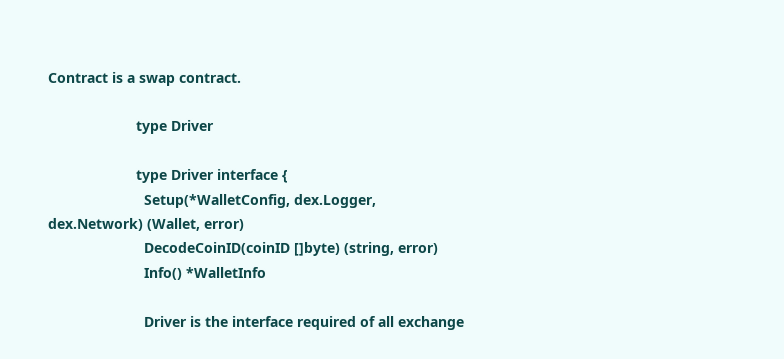Contract is a swap contract.

                      type Driver

                      type Driver interface {
                        Setup(*WalletConfig, dex.Logger, dex.Network) (Wallet, error)
                        DecodeCoinID(coinID []byte) (string, error)
                        Info() *WalletInfo

                        Driver is the interface required of all exchange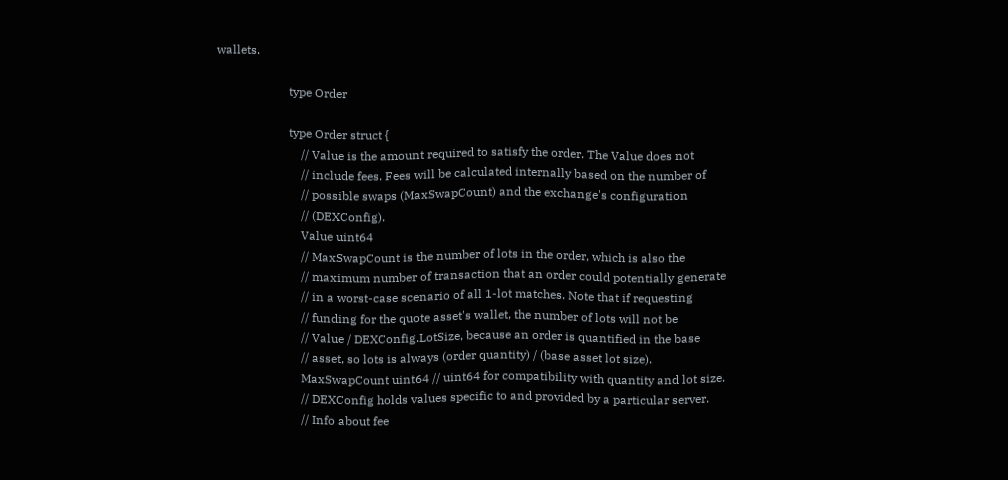wallets.

                        type Order

                        type Order struct {
                            // Value is the amount required to satisfy the order. The Value does not
                            // include fees. Fees will be calculated internally based on the number of
                            // possible swaps (MaxSwapCount) and the exchange's configuration
                            // (DEXConfig).
                            Value uint64
                            // MaxSwapCount is the number of lots in the order, which is also the
                            // maximum number of transaction that an order could potentially generate
                            // in a worst-case scenario of all 1-lot matches. Note that if requesting
                            // funding for the quote asset's wallet, the number of lots will not be
                            // Value / DEXConfig.LotSize, because an order is quantified in the base
                            // asset, so lots is always (order quantity) / (base asset lot size).
                            MaxSwapCount uint64 // uint64 for compatibility with quantity and lot size.
                            // DEXConfig holds values specific to and provided by a particular server.
                            // Info about fee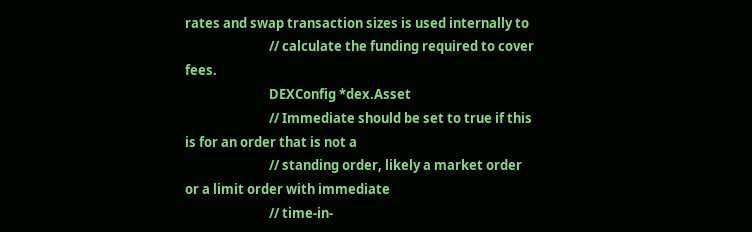rates and swap transaction sizes is used internally to
                            // calculate the funding required to cover fees.
                            DEXConfig *dex.Asset
                            // Immediate should be set to true if this is for an order that is not a
                            // standing order, likely a market order or a limit order with immediate
                            // time-in-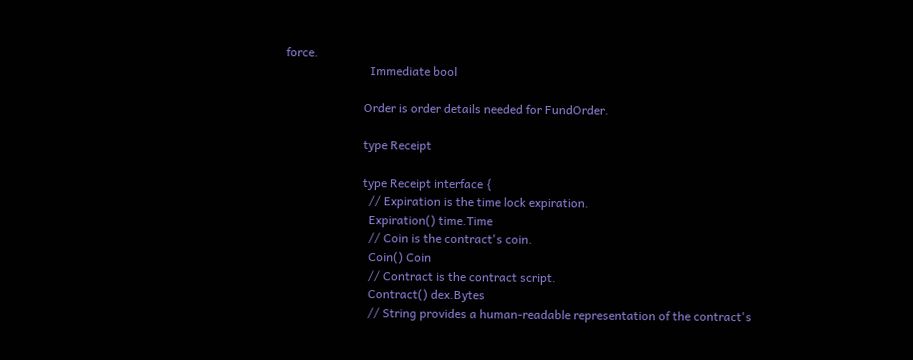force.
                            Immediate bool

                          Order is order details needed for FundOrder.

                          type Receipt

                          type Receipt interface {
                            // Expiration is the time lock expiration.
                            Expiration() time.Time
                            // Coin is the contract's coin.
                            Coin() Coin
                            // Contract is the contract script.
                            Contract() dex.Bytes
                            // String provides a human-readable representation of the contract's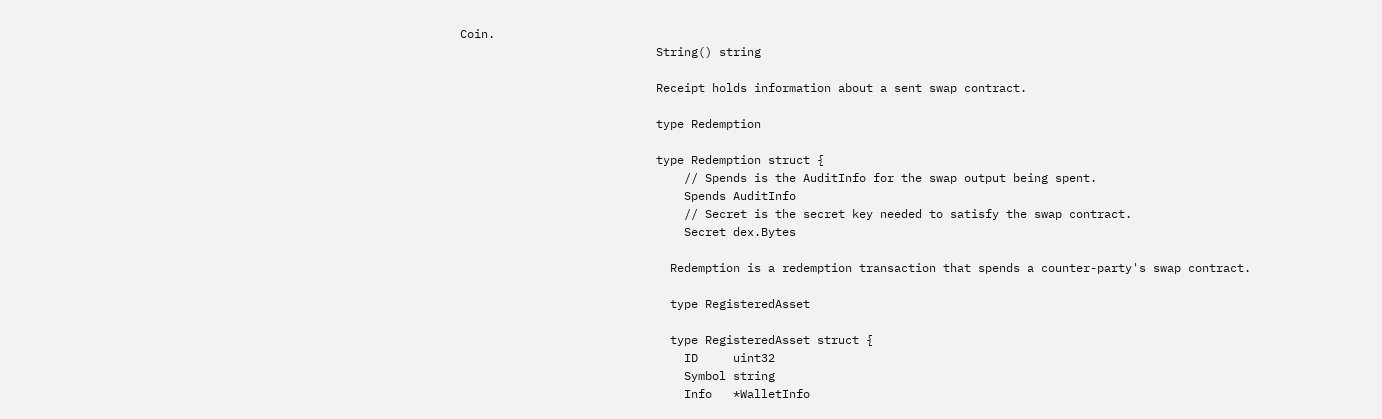Coin.
                            String() string

                            Receipt holds information about a sent swap contract.

                            type Redemption

                            type Redemption struct {
                                // Spends is the AuditInfo for the swap output being spent.
                                Spends AuditInfo
                                // Secret is the secret key needed to satisfy the swap contract.
                                Secret dex.Bytes

                              Redemption is a redemption transaction that spends a counter-party's swap contract.

                              type RegisteredAsset

                              type RegisteredAsset struct {
                                ID     uint32
                                Symbol string
                                Info   *WalletInfo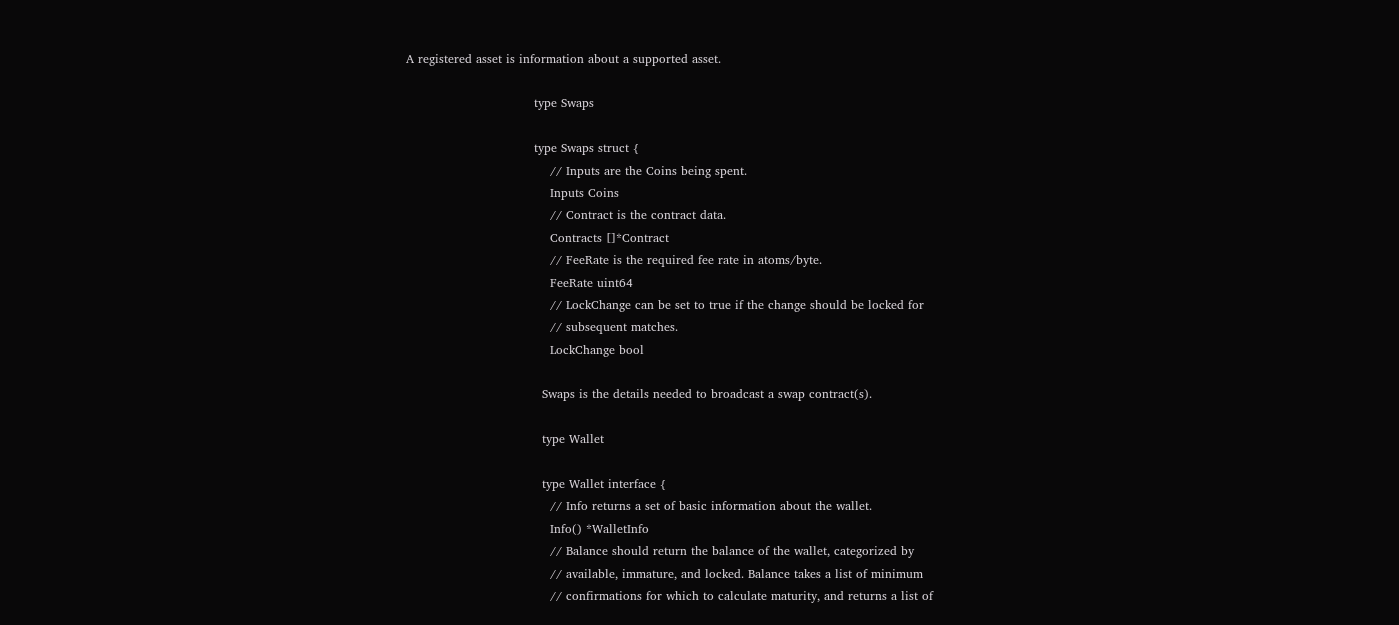A registered asset is information about a supported asset.

                                type Swaps

                                type Swaps struct {
                                    // Inputs are the Coins being spent.
                                    Inputs Coins
                                    // Contract is the contract data.
                                    Contracts []*Contract
                                    // FeeRate is the required fee rate in atoms/byte.
                                    FeeRate uint64
                                    // LockChange can be set to true if the change should be locked for
                                    // subsequent matches.
                                    LockChange bool

                                  Swaps is the details needed to broadcast a swap contract(s).

                                  type Wallet

                                  type Wallet interface {
                                    // Info returns a set of basic information about the wallet.
                                    Info() *WalletInfo
                                    // Balance should return the balance of the wallet, categorized by
                                    // available, immature, and locked. Balance takes a list of minimum
                                    // confirmations for which to calculate maturity, and returns a list of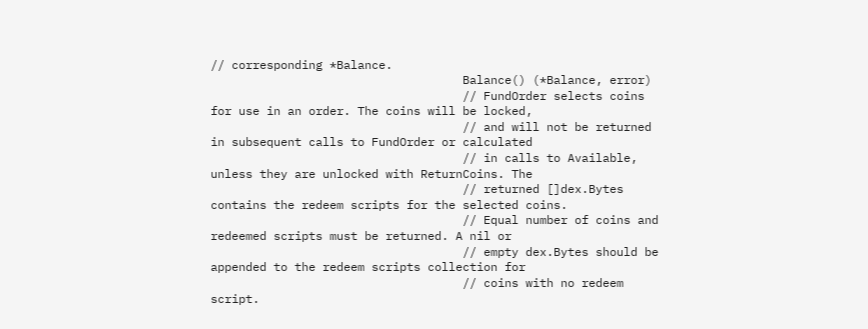// corresponding *Balance.
                                    Balance() (*Balance, error)
                                    // FundOrder selects coins for use in an order. The coins will be locked,
                                    // and will not be returned in subsequent calls to FundOrder or calculated
                                    // in calls to Available, unless they are unlocked with ReturnCoins. The
                                    // returned []dex.Bytes contains the redeem scripts for the selected coins.
                                    // Equal number of coins and redeemed scripts must be returned. A nil or
                                    // empty dex.Bytes should be appended to the redeem scripts collection for
                                    // coins with no redeem script.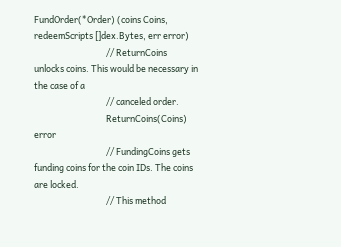FundOrder(*Order) (coins Coins, redeemScripts []dex.Bytes, err error)
                                    // ReturnCoins unlocks coins. This would be necessary in the case of a
                                    // canceled order.
                                    ReturnCoins(Coins) error
                                    // FundingCoins gets funding coins for the coin IDs. The coins are locked.
                                    // This method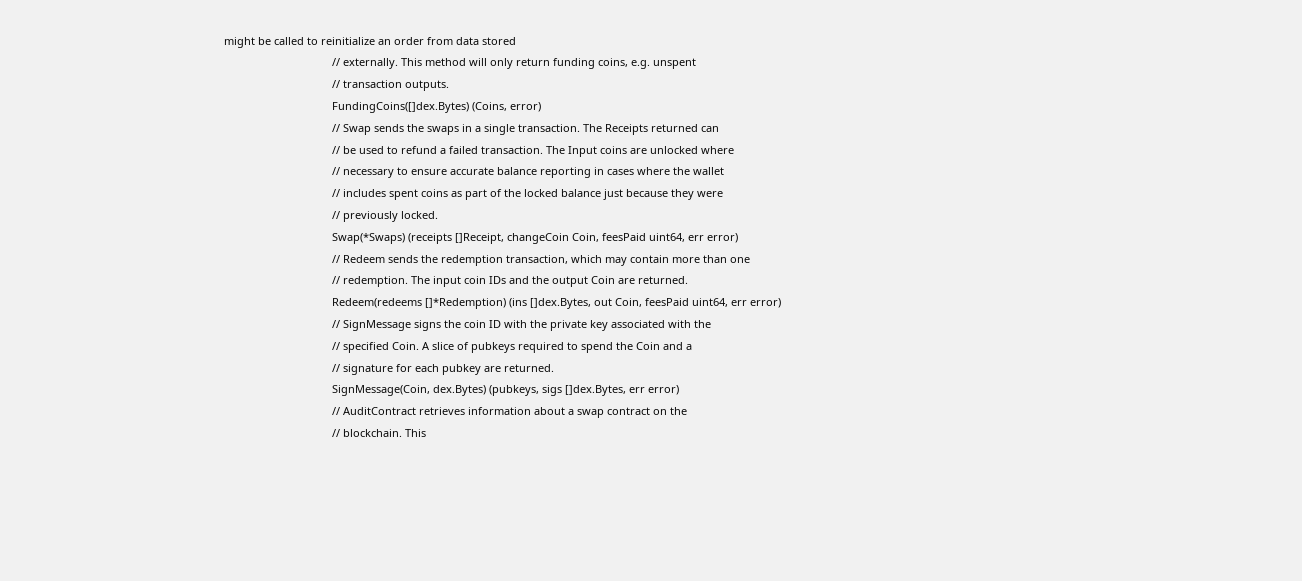might be called to reinitialize an order from data stored
                                    // externally. This method will only return funding coins, e.g. unspent
                                    // transaction outputs.
                                    FundingCoins([]dex.Bytes) (Coins, error)
                                    // Swap sends the swaps in a single transaction. The Receipts returned can
                                    // be used to refund a failed transaction. The Input coins are unlocked where
                                    // necessary to ensure accurate balance reporting in cases where the wallet
                                    // includes spent coins as part of the locked balance just because they were
                                    // previously locked.
                                    Swap(*Swaps) (receipts []Receipt, changeCoin Coin, feesPaid uint64, err error)
                                    // Redeem sends the redemption transaction, which may contain more than one
                                    // redemption. The input coin IDs and the output Coin are returned.
                                    Redeem(redeems []*Redemption) (ins []dex.Bytes, out Coin, feesPaid uint64, err error)
                                    // SignMessage signs the coin ID with the private key associated with the
                                    // specified Coin. A slice of pubkeys required to spend the Coin and a
                                    // signature for each pubkey are returned.
                                    SignMessage(Coin, dex.Bytes) (pubkeys, sigs []dex.Bytes, err error)
                                    // AuditContract retrieves information about a swap contract on the
                                    // blockchain. This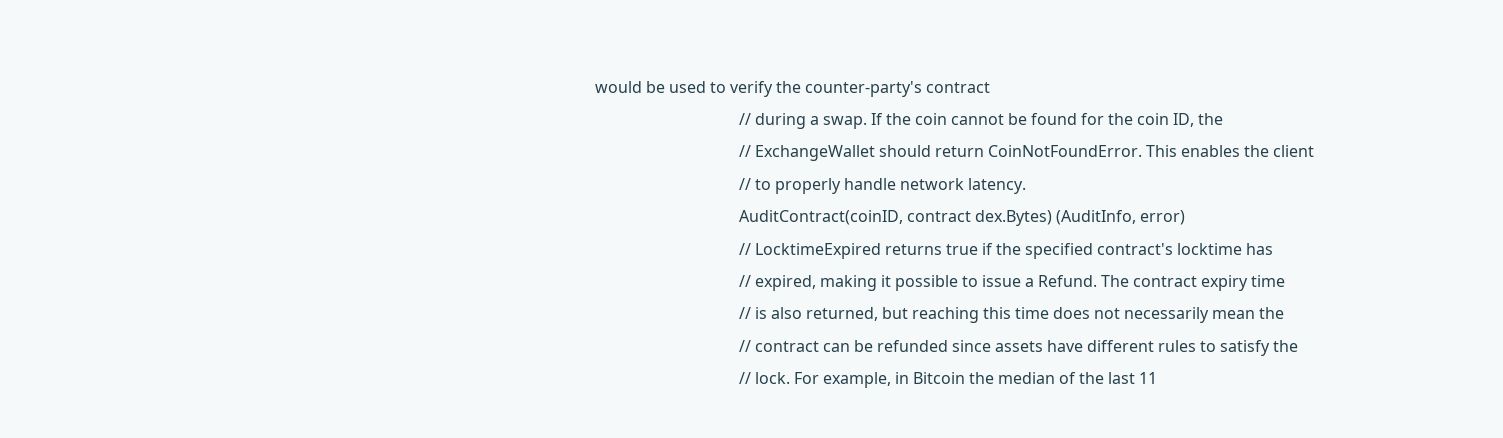would be used to verify the counter-party's contract
                                    // during a swap. If the coin cannot be found for the coin ID, the
                                    // ExchangeWallet should return CoinNotFoundError. This enables the client
                                    // to properly handle network latency.
                                    AuditContract(coinID, contract dex.Bytes) (AuditInfo, error)
                                    // LocktimeExpired returns true if the specified contract's locktime has
                                    // expired, making it possible to issue a Refund. The contract expiry time
                                    // is also returned, but reaching this time does not necessarily mean the
                                    // contract can be refunded since assets have different rules to satisfy the
                                    // lock. For example, in Bitcoin the median of the last 11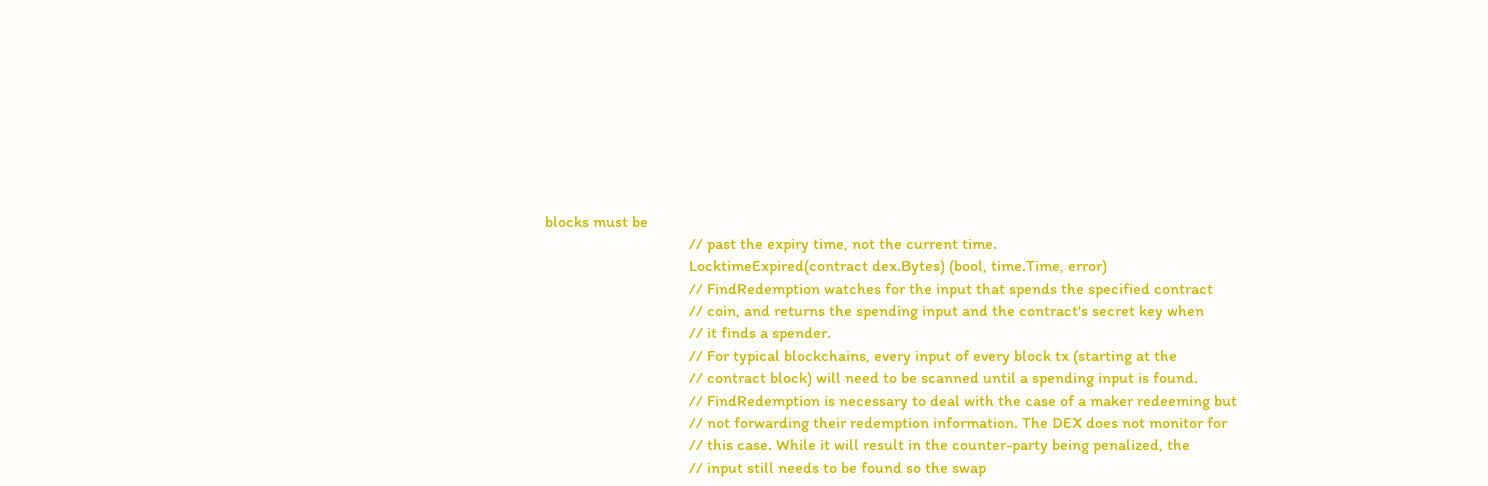blocks must be
                                    // past the expiry time, not the current time.
                                    LocktimeExpired(contract dex.Bytes) (bool, time.Time, error)
                                    // FindRedemption watches for the input that spends the specified contract
                                    // coin, and returns the spending input and the contract's secret key when
                                    // it finds a spender.
                                    // For typical blockchains, every input of every block tx (starting at the
                                    // contract block) will need to be scanned until a spending input is found.
                                    // FindRedemption is necessary to deal with the case of a maker redeeming but
                                    // not forwarding their redemption information. The DEX does not monitor for
                                    // this case. While it will result in the counter-party being penalized, the
                                    // input still needs to be found so the swap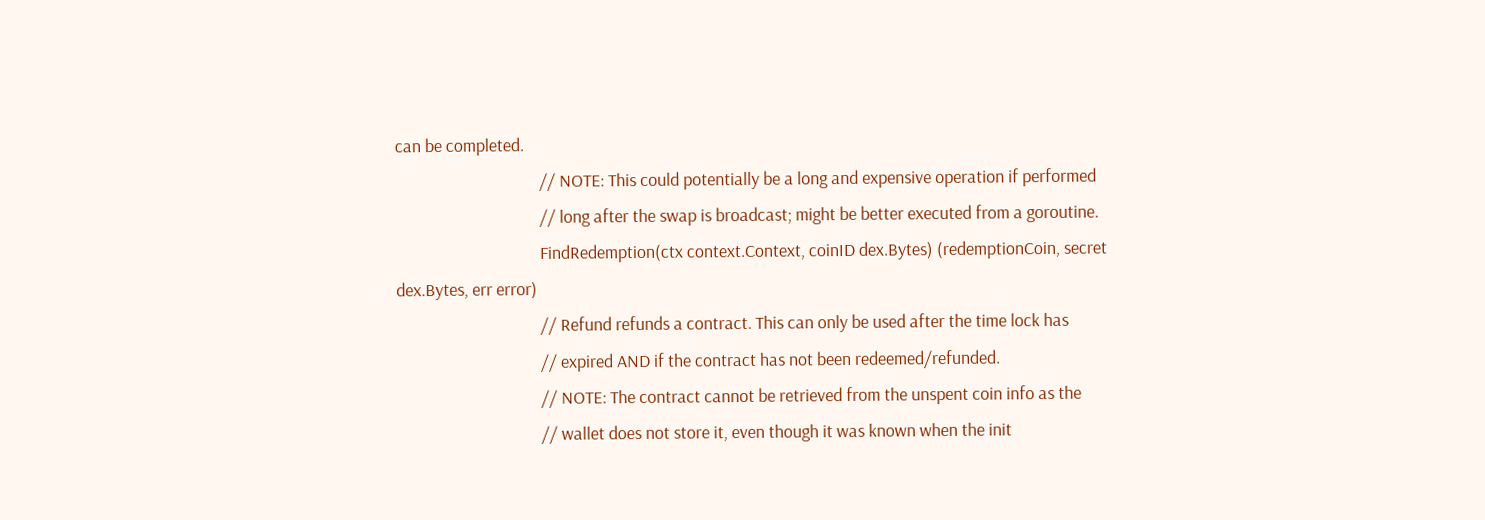can be completed.
                                    // NOTE: This could potentially be a long and expensive operation if performed
                                    // long after the swap is broadcast; might be better executed from a goroutine.
                                    FindRedemption(ctx context.Context, coinID dex.Bytes) (redemptionCoin, secret dex.Bytes, err error)
                                    // Refund refunds a contract. This can only be used after the time lock has
                                    // expired AND if the contract has not been redeemed/refunded.
                                    // NOTE: The contract cannot be retrieved from the unspent coin info as the
                                    // wallet does not store it, even though it was known when the init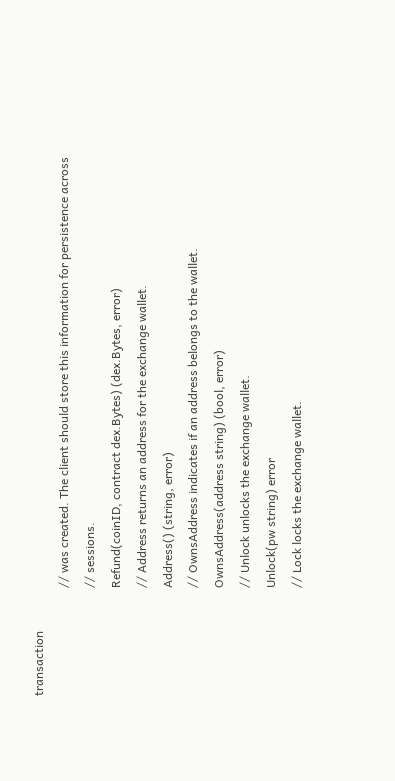transaction
                                    // was created. The client should store this information for persistence across
                                    // sessions.
                                    Refund(coinID, contract dex.Bytes) (dex.Bytes, error)
                                    // Address returns an address for the exchange wallet.
                                    Address() (string, error)
                                    // OwnsAddress indicates if an address belongs to the wallet.
                                    OwnsAddress(address string) (bool, error)
                                    // Unlock unlocks the exchange wallet.
                                    Unlock(pw string) error
                                    // Lock locks the exchange wallet.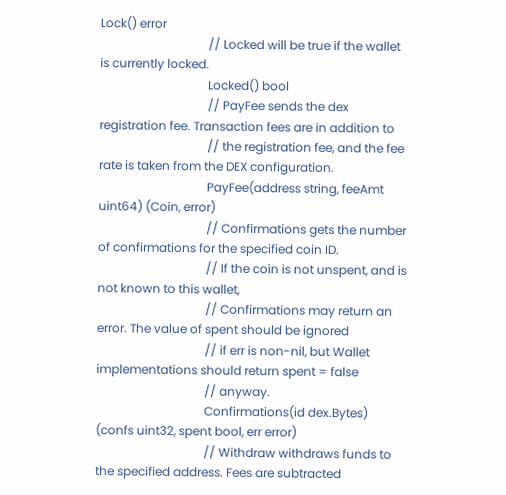Lock() error
                                    // Locked will be true if the wallet is currently locked.
                                    Locked() bool
                                    // PayFee sends the dex registration fee. Transaction fees are in addition to
                                    // the registration fee, and the fee rate is taken from the DEX configuration.
                                    PayFee(address string, feeAmt uint64) (Coin, error)
                                    // Confirmations gets the number of confirmations for the specified coin ID.
                                    // If the coin is not unspent, and is not known to this wallet,
                                    // Confirmations may return an error. The value of spent should be ignored
                                    // if err is non-nil, but Wallet implementations should return spent = false
                                    // anyway.
                                    Confirmations(id dex.Bytes) (confs uint32, spent bool, err error)
                                    // Withdraw withdraws funds to the specified address. Fees are subtracted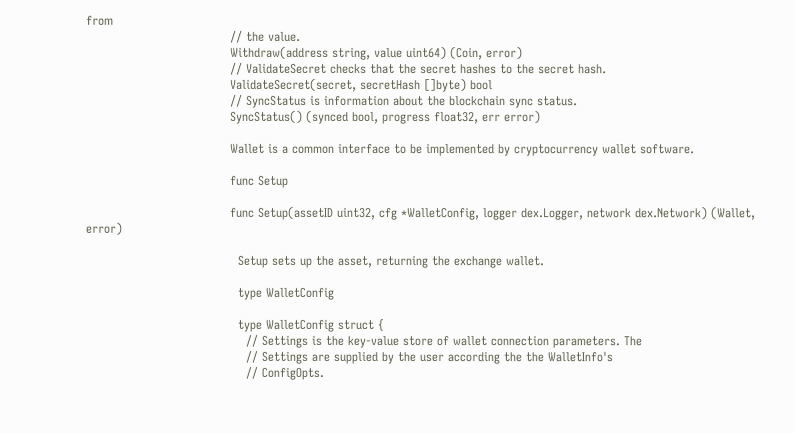from
                                    // the value.
                                    Withdraw(address string, value uint64) (Coin, error)
                                    // ValidateSecret checks that the secret hashes to the secret hash.
                                    ValidateSecret(secret, secretHash []byte) bool
                                    // SyncStatus is information about the blockchain sync status.
                                    SyncStatus() (synced bool, progress float32, err error)

                                    Wallet is a common interface to be implemented by cryptocurrency wallet software.

                                    func Setup

                                    func Setup(assetID uint32, cfg *WalletConfig, logger dex.Logger, network dex.Network) (Wallet, error)

                                      Setup sets up the asset, returning the exchange wallet.

                                      type WalletConfig

                                      type WalletConfig struct {
                                        // Settings is the key-value store of wallet connection parameters. The
                                        // Settings are supplied by the user according the the WalletInfo's
                                        // ConfigOpts.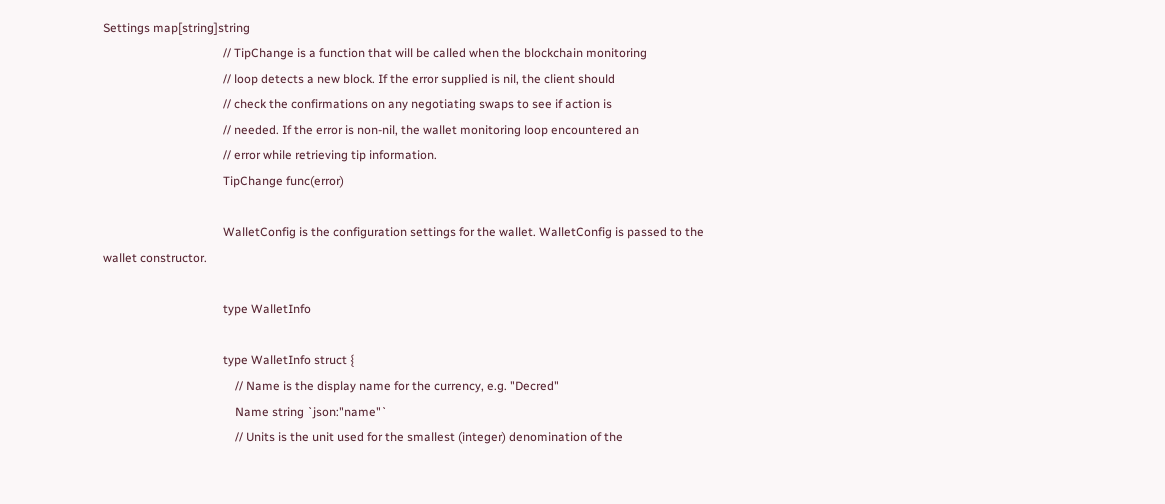Settings map[string]string
                                        // TipChange is a function that will be called when the blockchain monitoring
                                        // loop detects a new block. If the error supplied is nil, the client should
                                        // check the confirmations on any negotiating swaps to see if action is
                                        // needed. If the error is non-nil, the wallet monitoring loop encountered an
                                        // error while retrieving tip information.
                                        TipChange func(error)

                                        WalletConfig is the configuration settings for the wallet. WalletConfig is passed to the wallet constructor.

                                        type WalletInfo

                                        type WalletInfo struct {
                                            // Name is the display name for the currency, e.g. "Decred"
                                            Name string `json:"name"`
                                            // Units is the unit used for the smallest (integer) denomination of the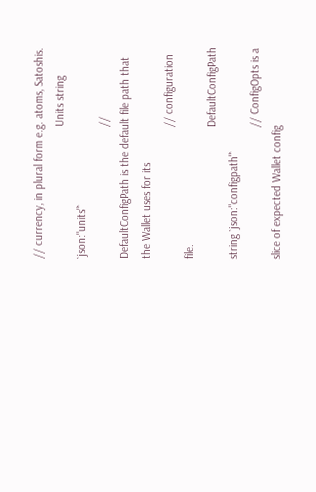// currency, in plural form e.g. atoms, Satoshis.
                                            Units string `json:"units"`
                                            // DefaultConfigPath is the default file path that the Wallet uses for its
                                            // configuration file.
                                            DefaultConfigPath string `json:"configpath"`
                                            // ConfigOpts is a slice of expected Wallet config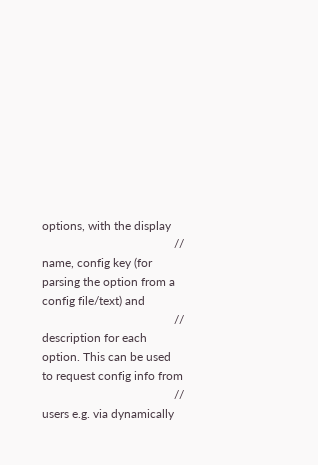options, with the display
                                            // name, config key (for parsing the option from a config file/text) and
                                            // description for each option. This can be used to request config info from
                                            // users e.g. via dynamically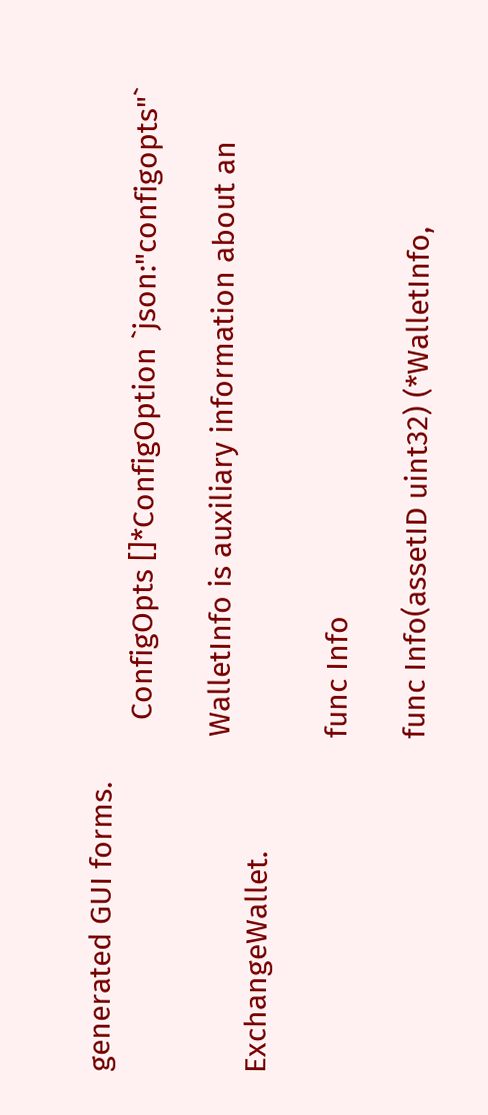generated GUI forms.
                                            ConfigOpts []*ConfigOption `json:"configopts"`

                                          WalletInfo is auxiliary information about an ExchangeWallet.

                                          func Info

                                          func Info(assetID uint32) (*WalletInfo,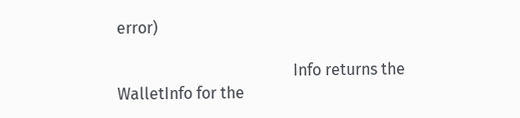error)

                                            Info returns the WalletInfo for the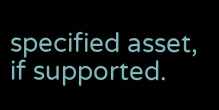specified asset, if supported.